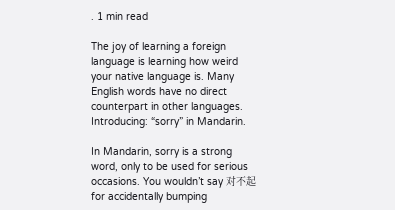. 1 min read

The joy of learning a foreign language is learning how weird your native language is. Many English words have no direct counterpart in other languages. Introducing: “sorry” in Mandarin.

In Mandarin, sorry is a strong word, only to be used for serious occasions. You wouldn’t say 对不起 for accidentally bumping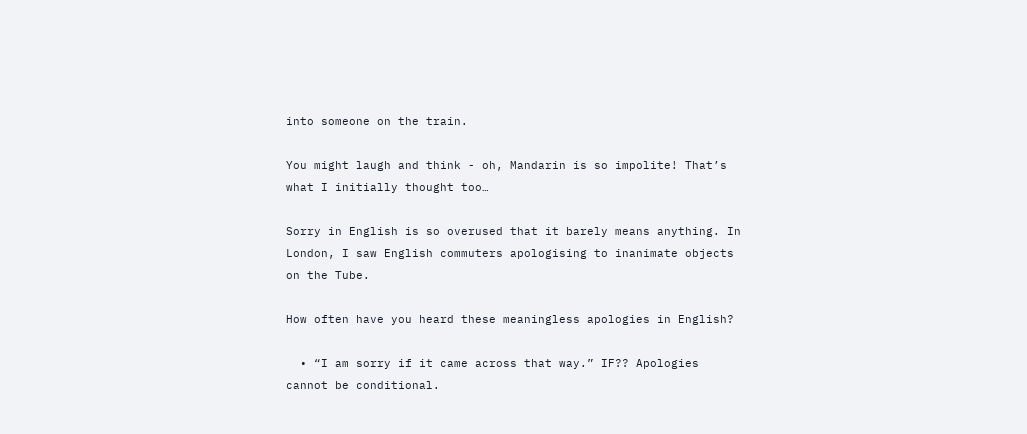into someone on the train.

You might laugh and think - oh, Mandarin is so impolite! That’s what I initially thought too…

Sorry in English is so overused that it barely means anything. In London, I saw English commuters apologising to inanimate objects on the Tube.

How often have you heard these meaningless apologies in English?

  • “I am sorry if it came across that way.” IF?? Apologies cannot be conditional.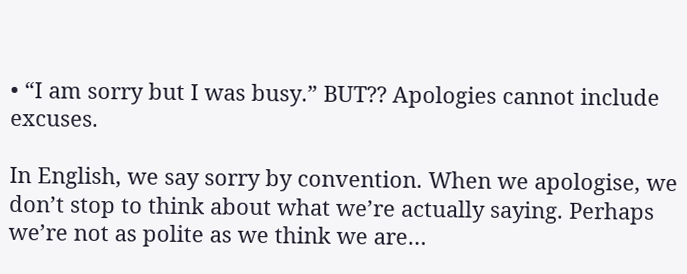• “I am sorry but I was busy.” BUT?? Apologies cannot include excuses.

In English, we say sorry by convention. When we apologise, we don’t stop to think about what we’re actually saying. Perhaps we’re not as polite as we think we are…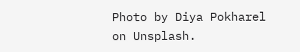Photo by Diya Pokharel on Unsplash.